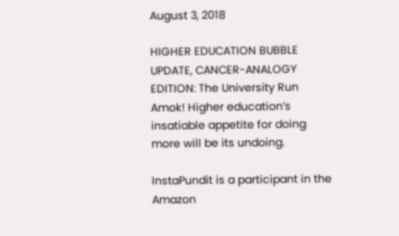August 3, 2018

HIGHER EDUCATION BUBBLE UPDATE, CANCER-ANALOGY EDITION: The University Run Amok! Higher education’s insatiable appetite for doing more will be its undoing.

InstaPundit is a participant in the Amazon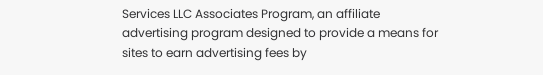Services LLC Associates Program, an affiliate advertising program designed to provide a means for sites to earn advertising fees by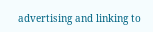advertising and linking to